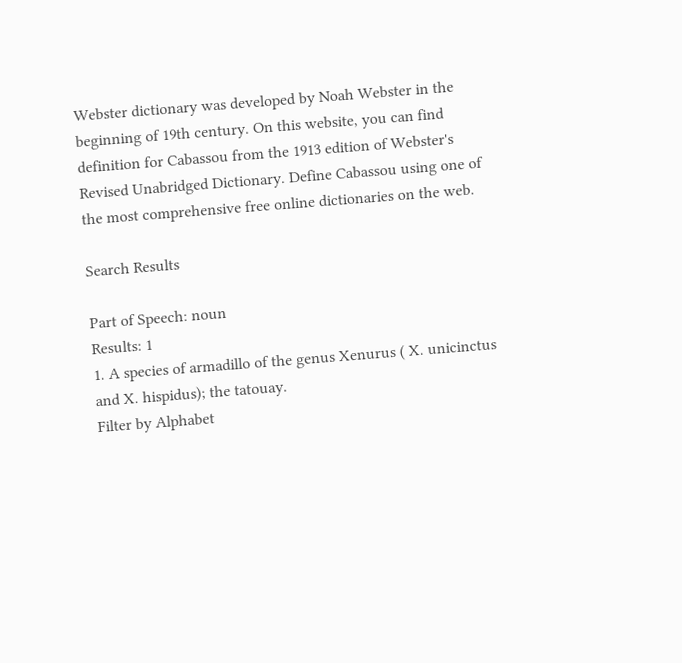Webster dictionary was developed by Noah Webster in the beginning of 19th century. On this website, you can find definition for Cabassou from the 1913 edition of Webster's Revised Unabridged Dictionary. Define Cabassou using one of the most comprehensive free online dictionaries on the web.

Search Results

Part of Speech: noun
Results: 1
1. A species of armadillo of the genus Xenurus ( X. unicinctus and X. hispidus); the tatouay.
Filter by Alphabet